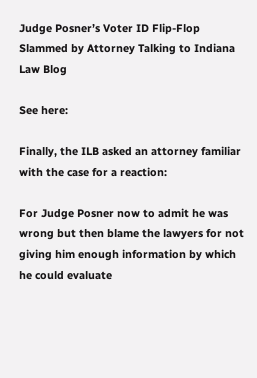Judge Posner’s Voter ID Flip-Flop Slammed by Attorney Talking to Indiana Law Blog

See here:

Finally, the ILB asked an attorney familiar with the case for a reaction:

For Judge Posner now to admit he was wrong but then blame the lawyers for not giving him enough information by which he could evaluate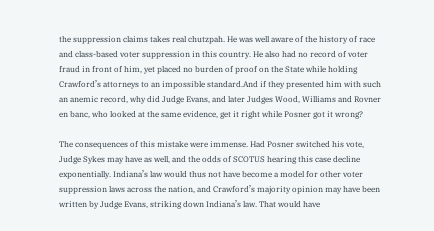the suppression claims takes real chutzpah. He was well aware of the history of race and class-based voter suppression in this country. He also had no record of voter fraud in front of him, yet placed no burden of proof on the State while holding Crawford’s attorneys to an impossible standard.And if they presented him with such an anemic record, why did Judge Evans, and later Judges Wood, Williams and Rovner en banc, who looked at the same evidence, get it right while Posner got it wrong?

The consequences of this mistake were immense. Had Posner switched his vote, Judge Sykes may have as well, and the odds of SCOTUS hearing this case decline exponentially. Indiana’s law would thus not have become a model for other voter suppression laws across the nation, and Crawford’s majority opinion may have been written by Judge Evans, striking down Indiana’s law. That would have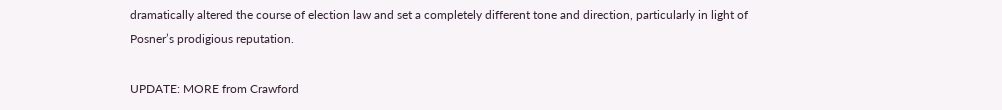dramatically altered the course of election law and set a completely different tone and direction, particularly in light of Posner’s prodigious reputation.

UPDATE: MORE from Crawford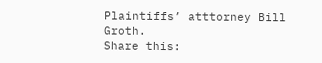Plaintiffs’ atttorney Bill Groth.
Share this: